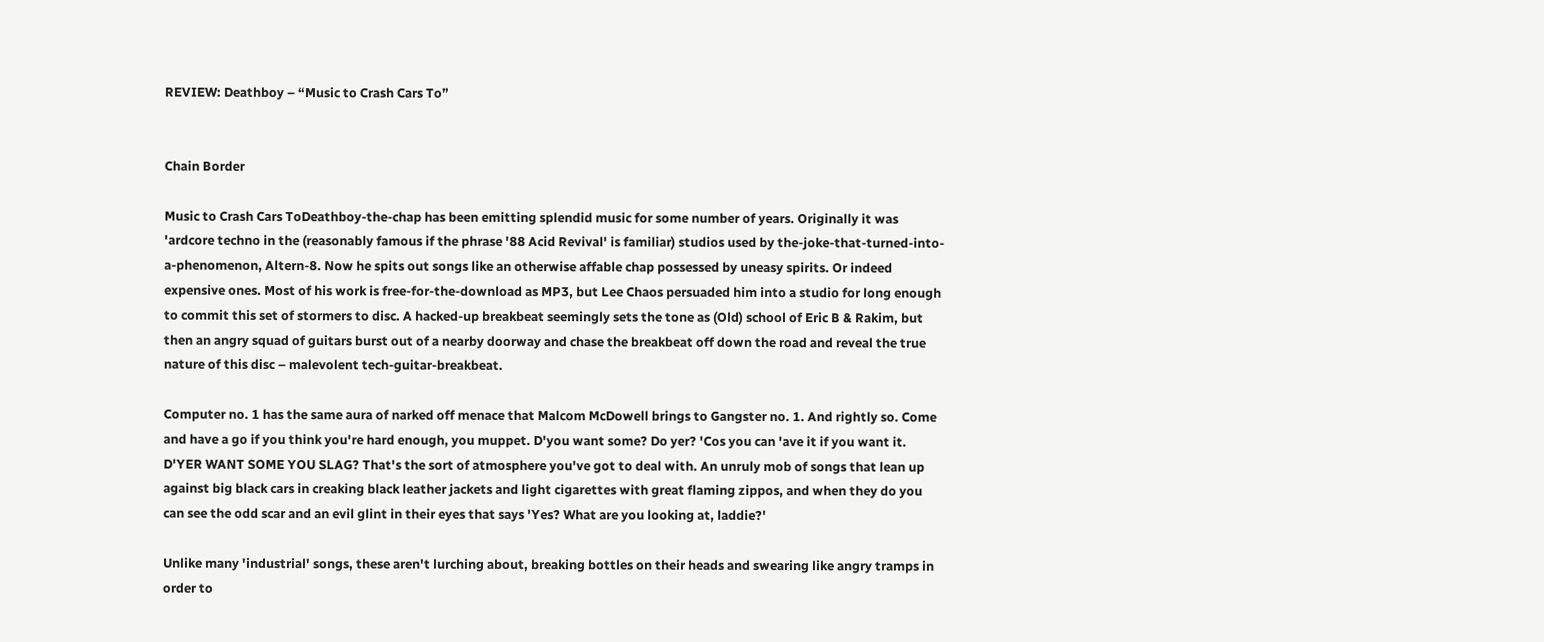REVIEW: Deathboy – “Music to Crash Cars To”


Chain Border

Music to Crash Cars ToDeathboy-the-chap has been emitting splendid music for some number of years. Originally it was 'ardcore techno in the (reasonably famous if the phrase '88 Acid Revival' is familiar) studios used by the-joke-that-turned-into-a-phenomenon, Altern-8. Now he spits out songs like an otherwise affable chap possessed by uneasy spirits. Or indeed expensive ones. Most of his work is free-for-the-download as MP3, but Lee Chaos persuaded him into a studio for long enough to commit this set of stormers to disc. A hacked-up breakbeat seemingly sets the tone as (Old) school of Eric B & Rakim, but then an angry squad of guitars burst out of a nearby doorway and chase the breakbeat off down the road and reveal the true nature of this disc – malevolent tech-guitar-breakbeat.

Computer no. 1 has the same aura of narked off menace that Malcom McDowell brings to Gangster no. 1. And rightly so. Come and have a go if you think you're hard enough, you muppet. D'you want some? Do yer? 'Cos you can 'ave it if you want it. D'YER WANT SOME YOU SLAG? That's the sort of atmosphere you've got to deal with. An unruly mob of songs that lean up against big black cars in creaking black leather jackets and light cigarettes with great flaming zippos, and when they do you can see the odd scar and an evil glint in their eyes that says 'Yes? What are you looking at, laddie?'

Unlike many 'industrial' songs, these aren't lurching about, breaking bottles on their heads and swearing like angry tramps in order to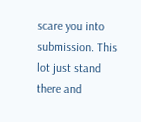scare you into submission. This lot just stand there and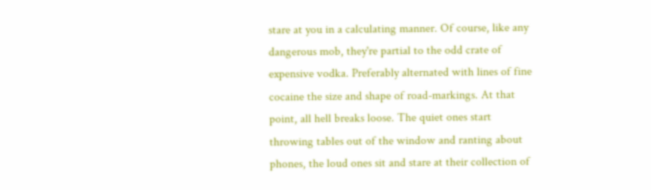stare at you in a calculating manner. Of course, like any dangerous mob, they're partial to the odd crate of expensive vodka. Preferably alternated with lines of fine cocaine the size and shape of road-markings. At that point, all hell breaks loose. The quiet ones start throwing tables out of the window and ranting about phones, the loud ones sit and stare at their collection of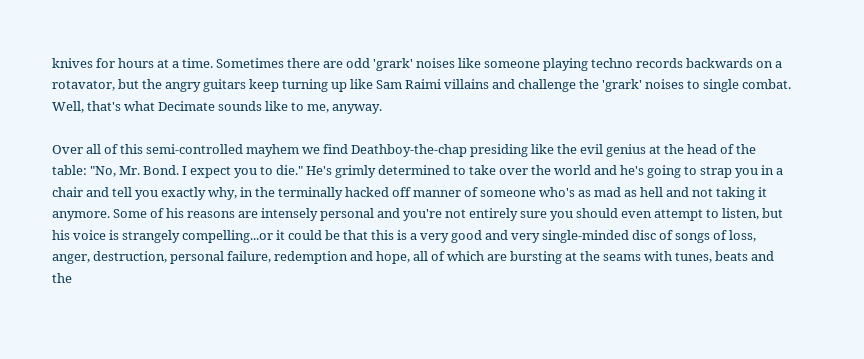knives for hours at a time. Sometimes there are odd 'grark' noises like someone playing techno records backwards on a rotavator, but the angry guitars keep turning up like Sam Raimi villains and challenge the 'grark' noises to single combat. Well, that's what Decimate sounds like to me, anyway.

Over all of this semi-controlled mayhem we find Deathboy-the-chap presiding like the evil genius at the head of the table: "No, Mr. Bond. I expect you to die." He's grimly determined to take over the world and he's going to strap you in a chair and tell you exactly why, in the terminally hacked off manner of someone who's as mad as hell and not taking it anymore. Some of his reasons are intensely personal and you're not entirely sure you should even attempt to listen, but his voice is strangely compelling...or it could be that this is a very good and very single-minded disc of songs of loss, anger, destruction, personal failure, redemption and hope, all of which are bursting at the seams with tunes, beats and the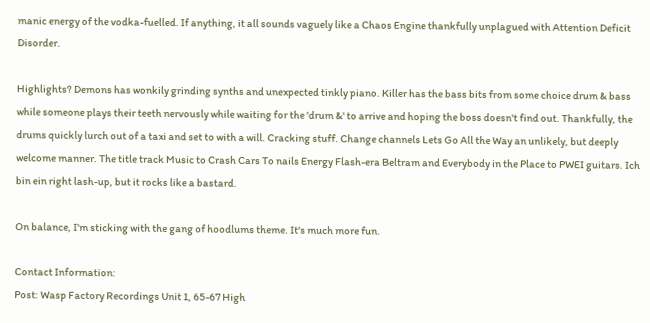manic energy of the vodka-fuelled. If anything, it all sounds vaguely like a Chaos Engine thankfully unplagued with Attention Deficit Disorder.

Highlights? Demons has wonkily grinding synths and unexpected tinkly piano. Killer has the bass bits from some choice drum & bass while someone plays their teeth nervously while waiting for the 'drum &' to arrive and hoping the boss doesn't find out. Thankfully, the drums quickly lurch out of a taxi and set to with a will. Cracking stuff. Change channels Lets Go All the Way an unlikely, but deeply welcome manner. The title track Music to Crash Cars To nails Energy Flash-era Beltram and Everybody in the Place to PWEI guitars. Ich bin ein right lash-up, but it rocks like a bastard.

On balance, I'm sticking with the gang of hoodlums theme. It's much more fun.

Contact Information:
Post: Wasp Factory Recordings Unit 1, 65-67 High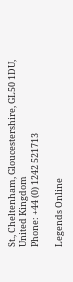St., Cheltenham, Gloucestershire, GL50 1DU, United Kingdom
Phone: +44 (0) 1242 521713

Legends Online